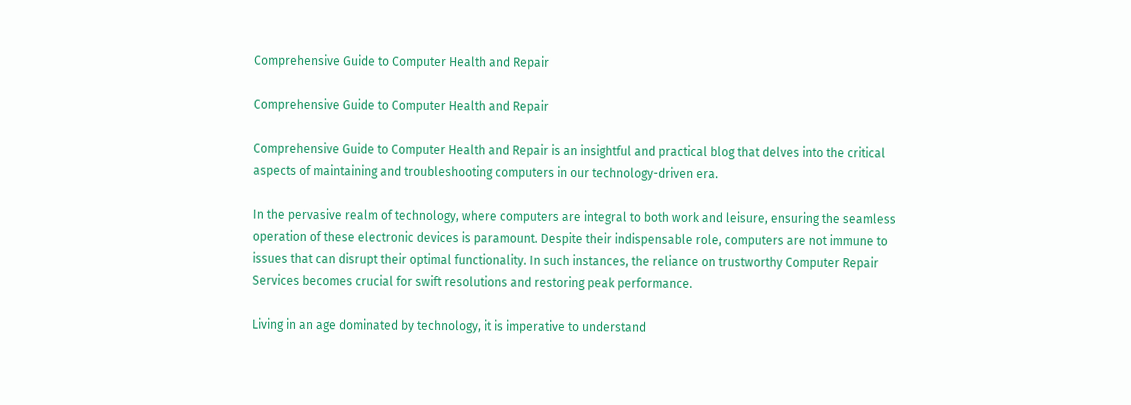Comprehensive Guide to Computer Health and Repair

Comprehensive Guide to Computer Health and Repair

Comprehensive Guide to Computer Health and Repair is an insightful and practical blog that delves into the critical aspects of maintaining and troubleshooting computers in our technology-driven era.

In the pervasive realm of technology, where computers are integral to both work and leisure, ensuring the seamless operation of these electronic devices is paramount. Despite their indispensable role, computers are not immune to issues that can disrupt their optimal functionality. In such instances, the reliance on trustworthy Computer Repair Services becomes crucial for swift resolutions and restoring peak performance.

Living in an age dominated by technology, it is imperative to understand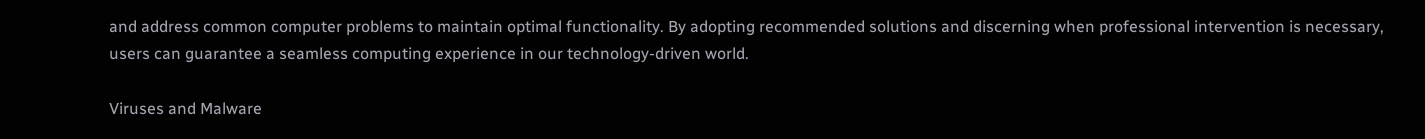and address common computer problems to maintain optimal functionality. By adopting recommended solutions and discerning when professional intervention is necessary, users can guarantee a seamless computing experience in our technology-driven world.

Viruses and Malware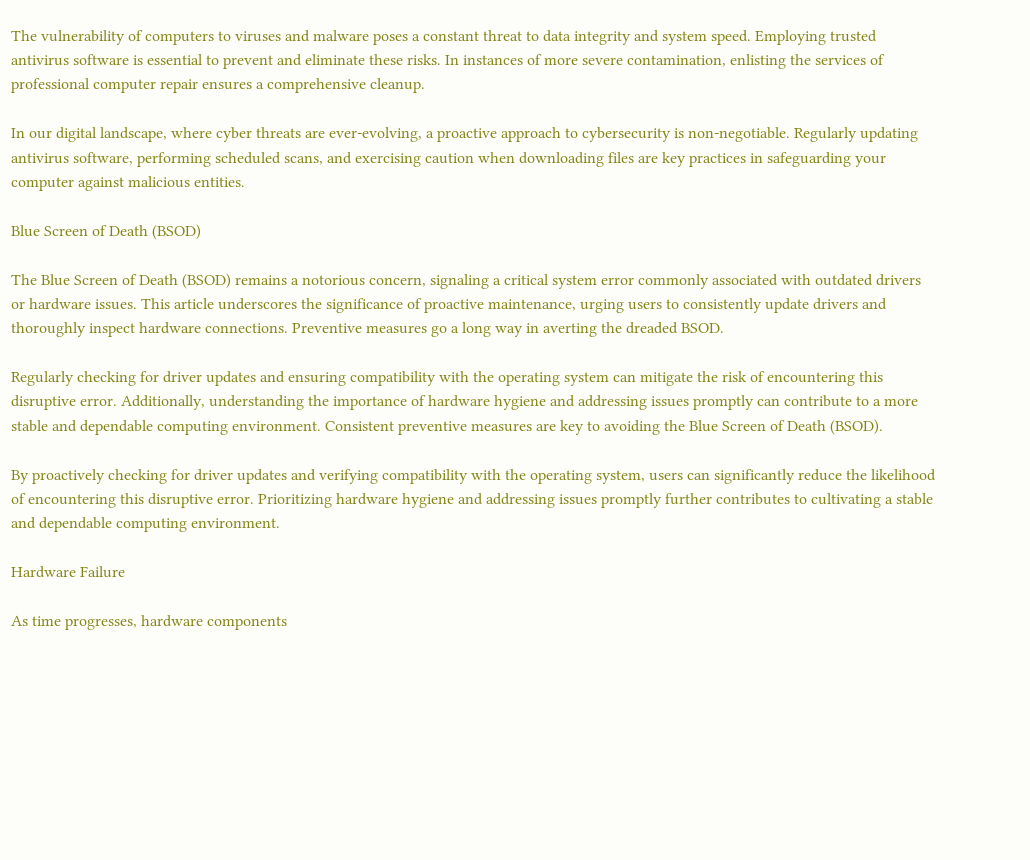The vulnerability of computers to viruses and malware poses a constant threat to data integrity and system speed. Employing trusted antivirus software is essential to prevent and eliminate these risks. In instances of more severe contamination, enlisting the services of professional computer repair ensures a comprehensive cleanup.

In our digital landscape, where cyber threats are ever-evolving, a proactive approach to cybersecurity is non-negotiable. Regularly updating antivirus software, performing scheduled scans, and exercising caution when downloading files are key practices in safeguarding your computer against malicious entities.

Blue Screen of Death (BSOD)

The Blue Screen of Death (BSOD) remains a notorious concern, signaling a critical system error commonly associated with outdated drivers or hardware issues. This article underscores the significance of proactive maintenance, urging users to consistently update drivers and thoroughly inspect hardware connections. Preventive measures go a long way in averting the dreaded BSOD.

Regularly checking for driver updates and ensuring compatibility with the operating system can mitigate the risk of encountering this disruptive error. Additionally, understanding the importance of hardware hygiene and addressing issues promptly can contribute to a more stable and dependable computing environment. Consistent preventive measures are key to avoiding the Blue Screen of Death (BSOD).

By proactively checking for driver updates and verifying compatibility with the operating system, users can significantly reduce the likelihood of encountering this disruptive error. Prioritizing hardware hygiene and addressing issues promptly further contributes to cultivating a stable and dependable computing environment.

Hardware Failure

As time progresses, hardware components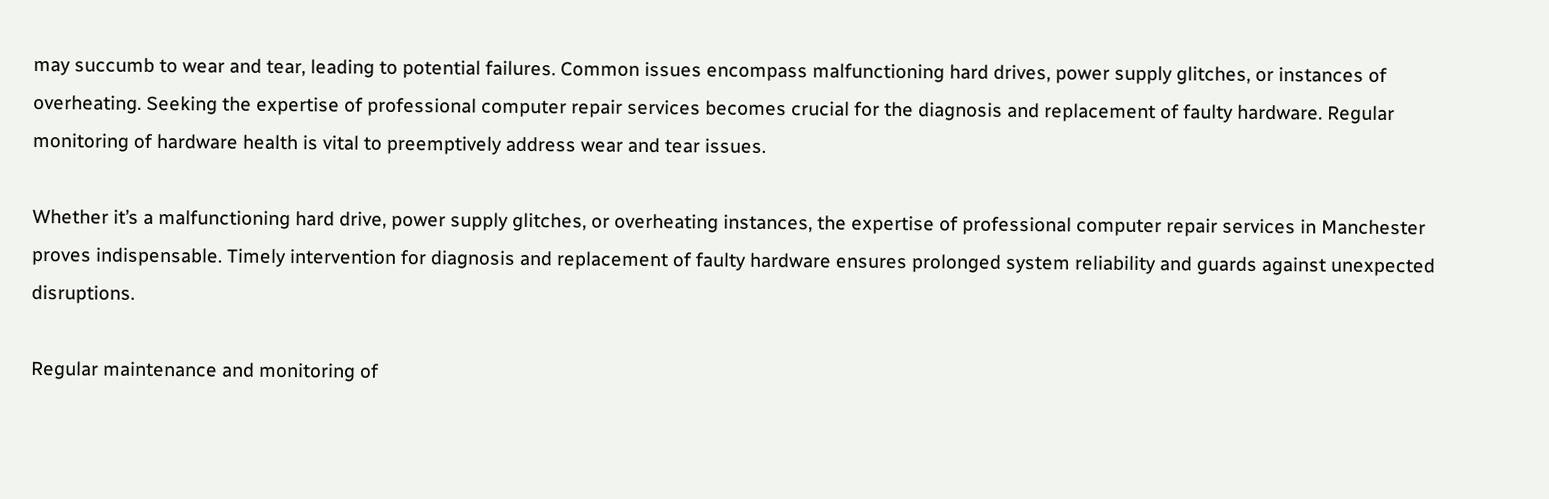may succumb to wear and tear, leading to potential failures. Common issues encompass malfunctioning hard drives, power supply glitches, or instances of overheating. Seeking the expertise of professional computer repair services becomes crucial for the diagnosis and replacement of faulty hardware. Regular monitoring of hardware health is vital to preemptively address wear and tear issues.

Whether it’s a malfunctioning hard drive, power supply glitches, or overheating instances, the expertise of professional computer repair services in Manchester proves indispensable. Timely intervention for diagnosis and replacement of faulty hardware ensures prolonged system reliability and guards against unexpected disruptions.

Regular maintenance and monitoring of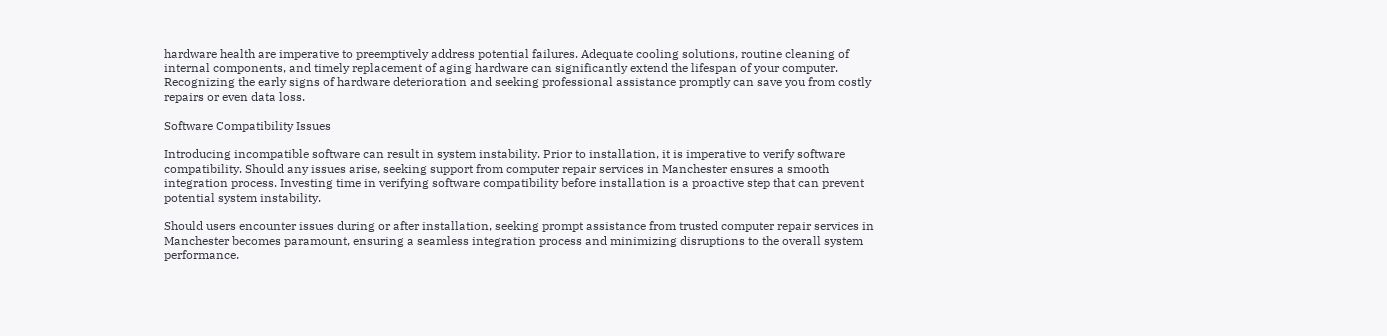hardware health are imperative to preemptively address potential failures. Adequate cooling solutions, routine cleaning of internal components, and timely replacement of aging hardware can significantly extend the lifespan of your computer. Recognizing the early signs of hardware deterioration and seeking professional assistance promptly can save you from costly repairs or even data loss.

Software Compatibility Issues

Introducing incompatible software can result in system instability. Prior to installation, it is imperative to verify software compatibility. Should any issues arise, seeking support from computer repair services in Manchester ensures a smooth integration process. Investing time in verifying software compatibility before installation is a proactive step that can prevent potential system instability.

Should users encounter issues during or after installation, seeking prompt assistance from trusted computer repair services in Manchester becomes paramount, ensuring a seamless integration process and minimizing disruptions to the overall system performance.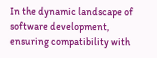In the dynamic landscape of software development, ensuring compatibility with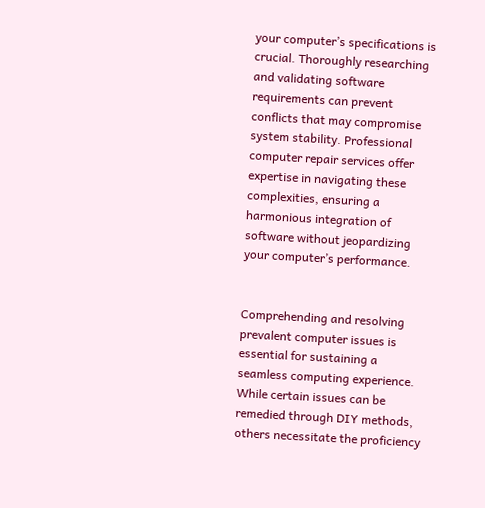your computer’s specifications is crucial. Thoroughly researching and validating software requirements can prevent conflicts that may compromise system stability. Professional computer repair services offer expertise in navigating these complexities, ensuring a harmonious integration of software without jeopardizing your computer’s performance.


Comprehending and resolving prevalent computer issues is essential for sustaining a seamless computing experience. While certain issues can be remedied through DIY methods, others necessitate the proficiency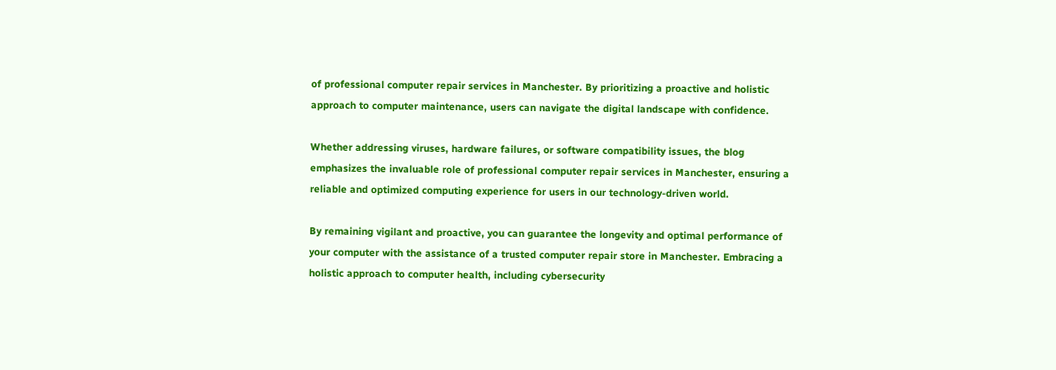of professional computer repair services in Manchester. By prioritizing a proactive and holistic approach to computer maintenance, users can navigate the digital landscape with confidence.

Whether addressing viruses, hardware failures, or software compatibility issues, the blog emphasizes the invaluable role of professional computer repair services in Manchester, ensuring a reliable and optimized computing experience for users in our technology-driven world.

By remaining vigilant and proactive, you can guarantee the longevity and optimal performance of your computer with the assistance of a trusted computer repair store in Manchester. Embracing a holistic approach to computer health, including cybersecurity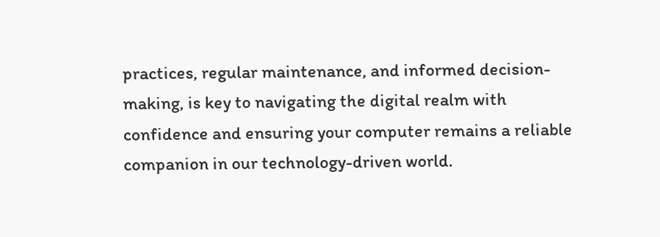practices, regular maintenance, and informed decision-making, is key to navigating the digital realm with confidence and ensuring your computer remains a reliable companion in our technology-driven world.